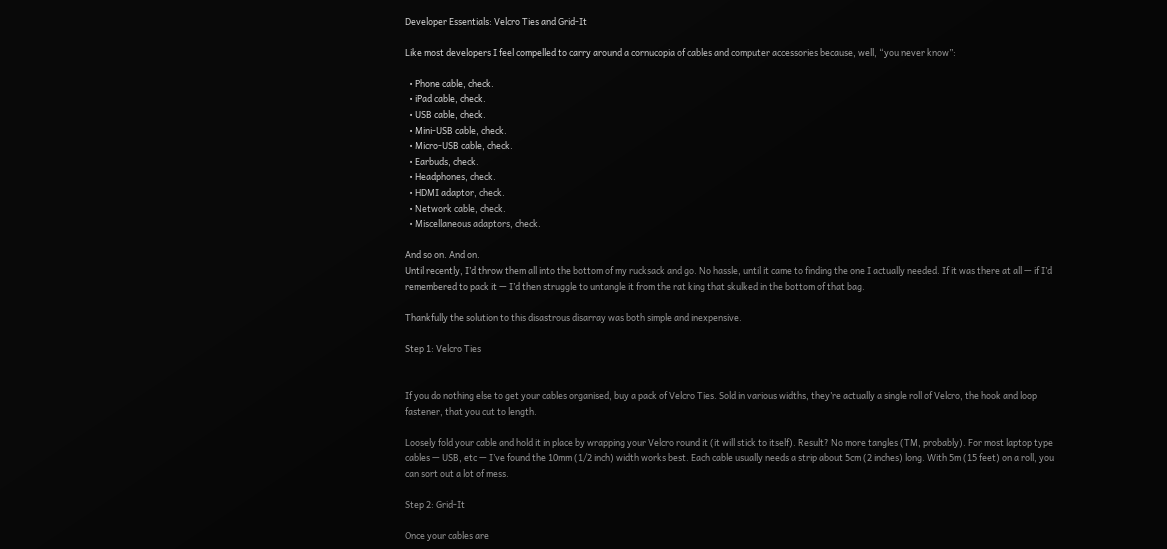Developer Essentials: Velcro Ties and Grid-It

Like most developers I feel compelled to carry around a cornucopia of cables and computer accessories because, well, “you never know”:

  • Phone cable, check.
  • iPad cable, check.
  • USB cable, check.
  • Mini-USB cable, check.
  • Micro-USB cable, check.
  • Earbuds, check.
  • Headphones, check.
  • HDMI adaptor, check.
  • Network cable, check.
  • Miscellaneous adaptors, check.

And so on. And on.
Until recently, I’d throw them all into the bottom of my rucksack and go. No hassle, until it came to finding the one I actually needed. If it was there at all — if I’d remembered to pack it — I’d then struggle to untangle it from the rat king that skulked in the bottom of that bag.

Thankfully the solution to this disastrous disarray was both simple and inexpensive.

Step 1: Velcro Ties


If you do nothing else to get your cables organised, buy a pack of Velcro Ties. Sold in various widths, they’re actually a single roll of Velcro, the hook and loop fastener, that you cut to length.

Loosely fold your cable and hold it in place by wrapping your Velcro round it (it will stick to itself). Result? No more tangles (TM, probably). For most laptop type cables — USB, etc — I’ve found the 10mm (1/2 inch) width works best. Each cable usually needs a strip about 5cm (2 inches) long. With 5m (15 feet) on a roll, you can sort out a lot of mess.

Step 2: Grid-It

Once your cables are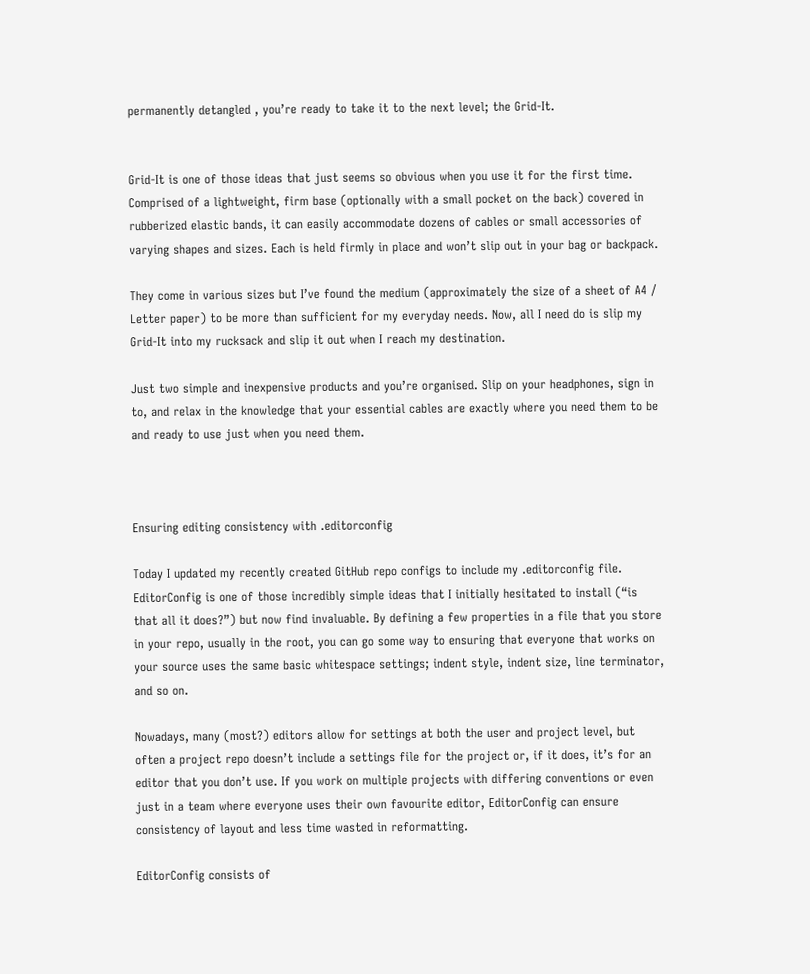permanently detangled , you’re ready to take it to the next level; the Grid-It.


Grid-It is one of those ideas that just seems so obvious when you use it for the first time. Comprised of a lightweight, firm base (optionally with a small pocket on the back) covered in rubberized elastic bands, it can easily accommodate dozens of cables or small accessories of varying shapes and sizes. Each is held firmly in place and won’t slip out in your bag or backpack.

They come in various sizes but I’ve found the medium (approximately the size of a sheet of A4 / Letter paper) to be more than sufficient for my everyday needs. Now, all I need do is slip my Grid-It into my rucksack and slip it out when I reach my destination.

Just two simple and inexpensive products and you’re organised. Slip on your headphones, sign in to, and relax in the knowledge that your essential cables are exactly where you need them to be and ready to use just when you need them.



Ensuring editing consistency with .editorconfig

Today I updated my recently created GitHub repo configs to include my .editorconfig file. EditorConfig is one of those incredibly simple ideas that I initially hesitated to install (“is that all it does?”) but now find invaluable. By defining a few properties in a file that you store in your repo, usually in the root, you can go some way to ensuring that everyone that works on your source uses the same basic whitespace settings; indent style, indent size, line terminator, and so on.

Nowadays, many (most?) editors allow for settings at both the user and project level, but often a project repo doesn’t include a settings file for the project or, if it does, it’s for an editor that you don’t use. If you work on multiple projects with differing conventions or even just in a team where everyone uses their own favourite editor, EditorConfig can ensure consistency of layout and less time wasted in reformatting.

EditorConfig consists of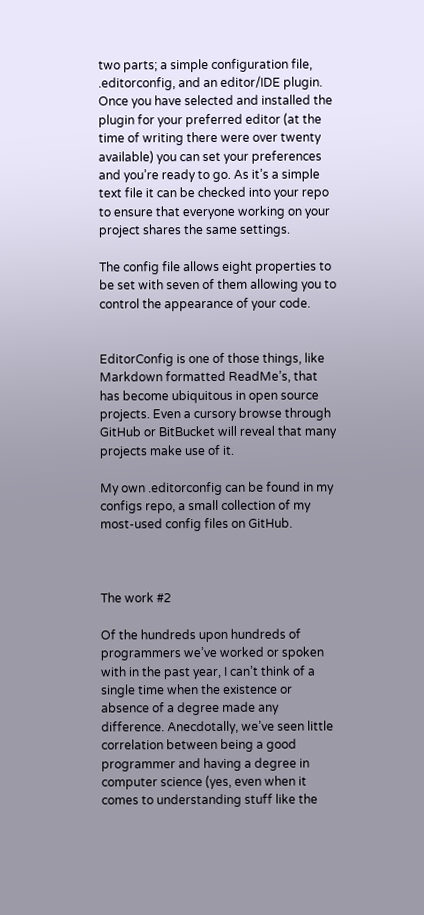two parts; a simple configuration file, .editorconfig, and an editor/IDE plugin. Once you have selected and installed the plugin for your preferred editor (at the time of writing there were over twenty available) you can set your preferences and you’re ready to go. As it’s a simple text file it can be checked into your repo to ensure that everyone working on your project shares the same settings.

The config file allows eight properties to be set with seven of them allowing you to control the appearance of your code.


EditorConfig is one of those things, like Markdown formatted ReadMe’s, that has become ubiquitous in open source projects. Even a cursory browse through GitHub or BitBucket will reveal that many projects make use of it.

My own .editorconfig can be found in my configs repo, a small collection of my most-used config files on GitHub.



The work #2

Of the hundreds upon hundreds of programmers we’ve worked or spoken with in the past year, I can’t think of a single time when the existence or absence of a degree made any difference. Anecdotally, we’ve seen little correlation between being a good programmer and having a degree in computer science (yes, even when it comes to understanding stuff like the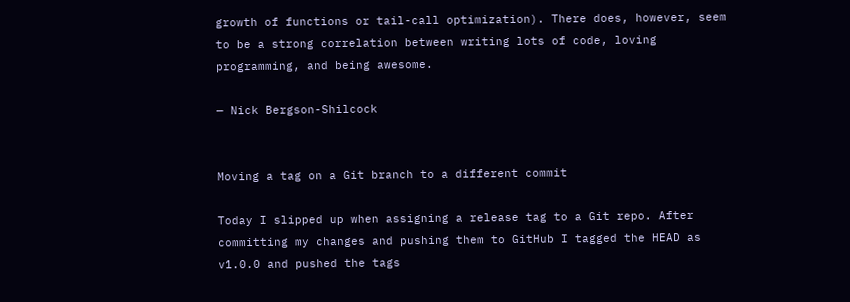growth of functions or tail-call optimization). There does, however, seem to be a strong correlation between writing lots of code, loving programming, and being awesome.

— Nick Bergson-Shilcock


Moving a tag on a Git branch to a different commit

Today I slipped up when assigning a release tag to a Git repo. After committing my changes and pushing them to GitHub I tagged the HEAD as v1.0.0 and pushed the tags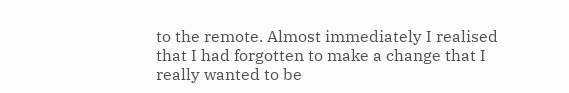to the remote. Almost immediately I realised that I had forgotten to make a change that I really wanted to be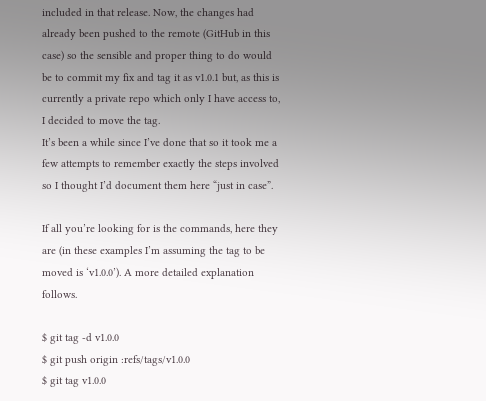included in that release. Now, the changes had already been pushed to the remote (GitHub in this case) so the sensible and proper thing to do would be to commit my fix and tag it as v1.0.1 but, as this is currently a private repo which only I have access to, I decided to move the tag.
It’s been a while since I’ve done that so it took me a few attempts to remember exactly the steps involved so I thought I’d document them here “just in case”.

If all you’re looking for is the commands, here they are (in these examples I’m assuming the tag to be moved is ‘v1.0.0’). A more detailed explanation follows.

$ git tag -d v1.0.0
$ git push origin :refs/tags/v1.0.0
$ git tag v1.0.0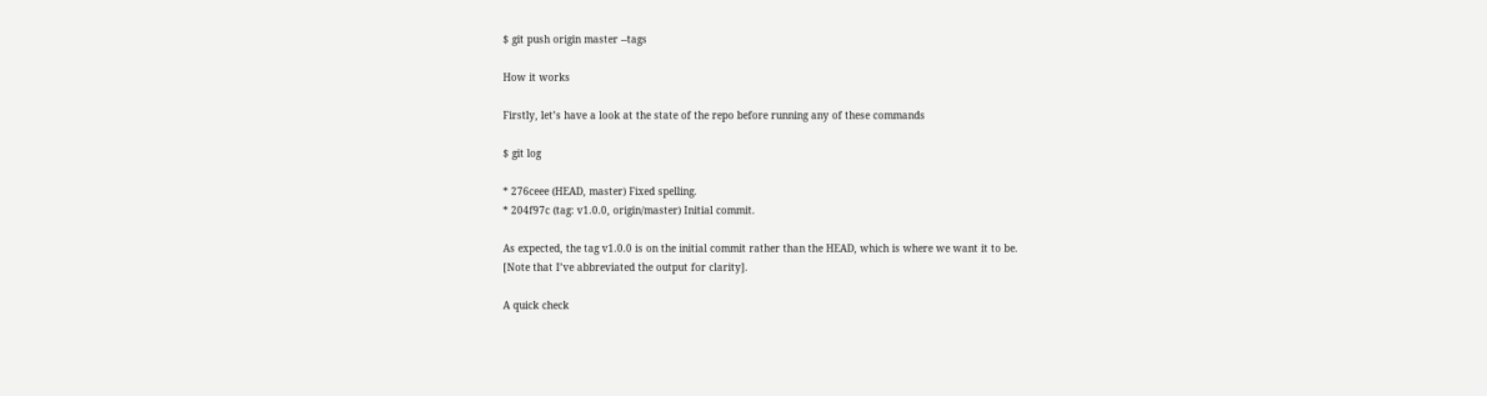$ git push origin master --tags

How it works

Firstly, let’s have a look at the state of the repo before running any of these commands

$ git log

* 276ceee (HEAD, master) Fixed spelling.
* 204f97c (tag: v1.0.0, origin/master) Initial commit.

As expected, the tag v1.0.0 is on the initial commit rather than the HEAD, which is where we want it to be.
[Note that I’ve abbreviated the output for clarity].

A quick check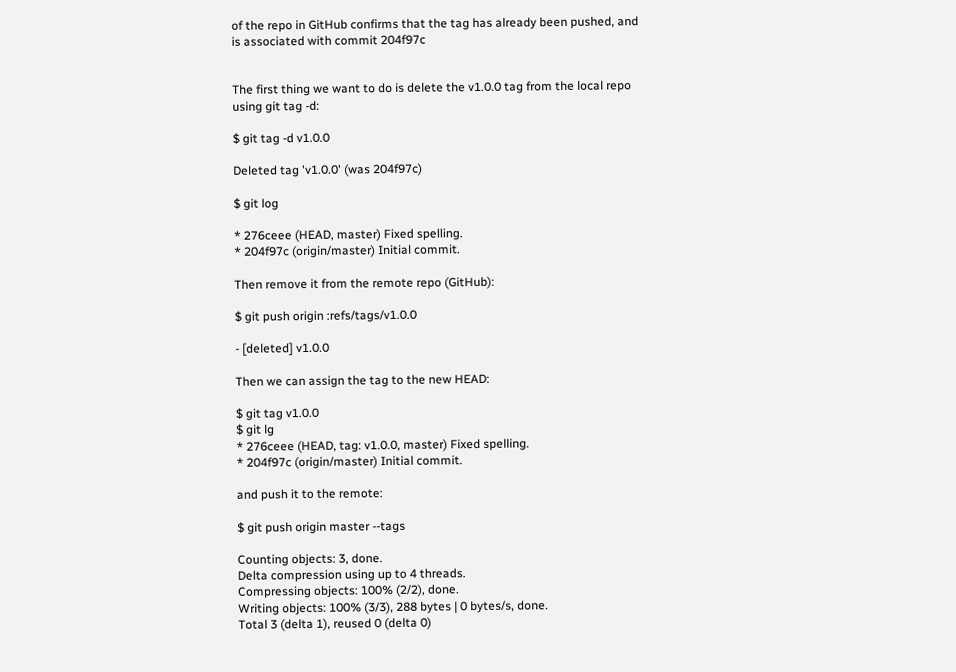of the repo in GitHub confirms that the tag has already been pushed, and is associated with commit 204f97c


The first thing we want to do is delete the v1.0.0 tag from the local repo using git tag -d:

$ git tag -d v1.0.0

Deleted tag 'v1.0.0' (was 204f97c)

$ git log

* 276ceee (HEAD, master) Fixed spelling.
* 204f97c (origin/master) Initial commit.

Then remove it from the remote repo (GitHub):

$ git push origin :refs/tags/v1.0.0

- [deleted] v1.0.0

Then we can assign the tag to the new HEAD:

$ git tag v1.0.0
$ git lg
* 276ceee (HEAD, tag: v1.0.0, master) Fixed spelling.
* 204f97c (origin/master) Initial commit.

and push it to the remote:

$ git push origin master --tags

Counting objects: 3, done.
Delta compression using up to 4 threads.
Compressing objects: 100% (2/2), done.
Writing objects: 100% (3/3), 288 bytes | 0 bytes/s, done.
Total 3 (delta 1), reused 0 (delta 0)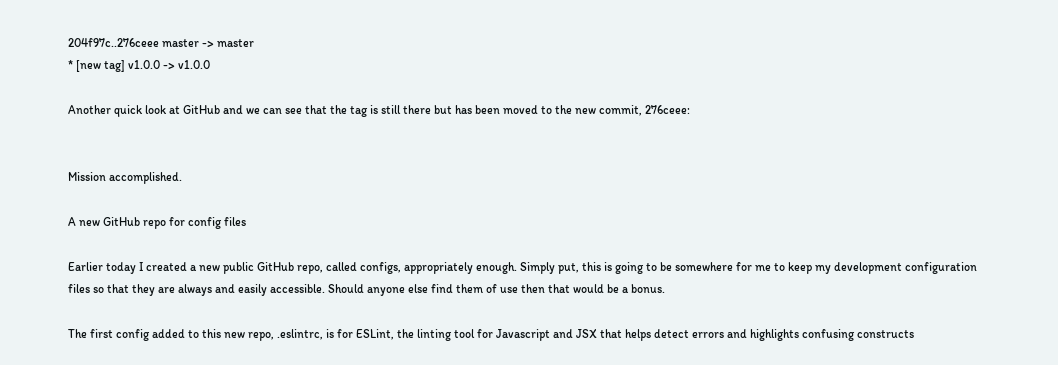204f97c..276ceee master -> master
* [new tag] v1.0.0 -> v1.0.0

Another quick look at GitHub and we can see that the tag is still there but has been moved to the new commit, 276ceee:


Mission accomplished.

A new GitHub repo for config files

Earlier today I created a new public GitHub repo, called configs, appropriately enough. Simply put, this is going to be somewhere for me to keep my development configuration files so that they are always and easily accessible. Should anyone else find them of use then that would be a bonus.

The first config added to this new repo, .eslintrc, is for ESLint, the linting tool for Javascript and JSX that helps detect errors and highlights confusing constructs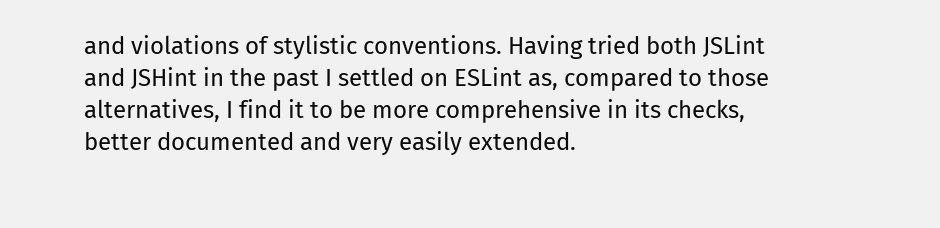and violations of stylistic conventions. Having tried both JSLint and JSHint in the past I settled on ESLint as, compared to those alternatives, I find it to be more comprehensive in its checks, better documented and very easily extended.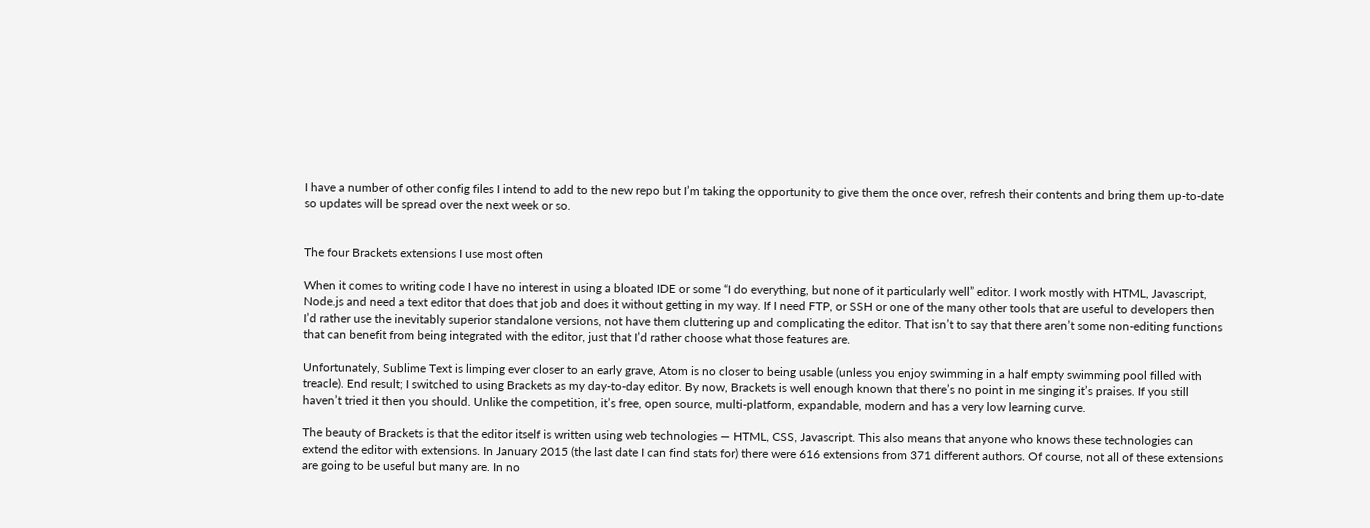I have a number of other config files I intend to add to the new repo but I’m taking the opportunity to give them the once over, refresh their contents and bring them up-to-date so updates will be spread over the next week or so.


The four Brackets extensions I use most often

When it comes to writing code I have no interest in using a bloated IDE or some “I do everything, but none of it particularly well” editor. I work mostly with HTML, Javascript, Node.js and need a text editor that does that job and does it without getting in my way. If I need FTP, or SSH or one of the many other tools that are useful to developers then I’d rather use the inevitably superior standalone versions, not have them cluttering up and complicating the editor. That isn’t to say that there aren’t some non-editing functions that can benefit from being integrated with the editor, just that I’d rather choose what those features are.

Unfortunately, Sublime Text is limping ever closer to an early grave, Atom is no closer to being usable (unless you enjoy swimming in a half empty swimming pool filled with treacle). End result; I switched to using Brackets as my day-to-day editor. By now, Brackets is well enough known that there’s no point in me singing it’s praises. If you still haven’t tried it then you should. Unlike the competition, it’s free, open source, multi-platform, expandable, modern and has a very low learning curve.

The beauty of Brackets is that the editor itself is written using web technologies — HTML, CSS, Javascript. This also means that anyone who knows these technologies can extend the editor with extensions. In January 2015 (the last date I can find stats for) there were 616 extensions from 371 different authors. Of course, not all of these extensions are going to be useful but many are. In no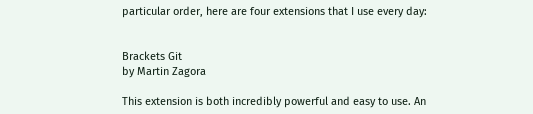particular order, here are four extensions that I use every day:


Brackets Git
by Martin Zagora

This extension is both incredibly powerful and easy to use. An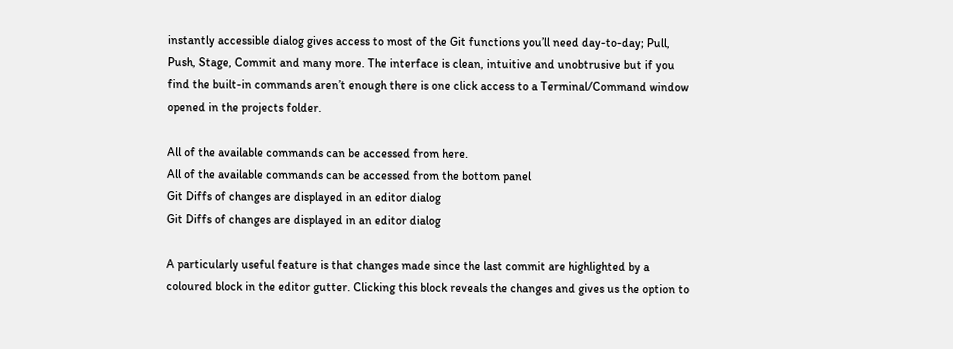instantly accessible dialog gives access to most of the Git functions you’ll need day-to-day; Pull, Push, Stage, Commit and many more. The interface is clean, intuitive and unobtrusive but if you find the built-in commands aren’t enough there is one click access to a Terminal/Command window opened in the projects folder.

All of the available commands can be accessed from here.
All of the available commands can be accessed from the bottom panel
Git Diffs of changes are displayed in an editor dialog
Git Diffs of changes are displayed in an editor dialog

A particularly useful feature is that changes made since the last commit are highlighted by a coloured block in the editor gutter. Clicking this block reveals the changes and gives us the option to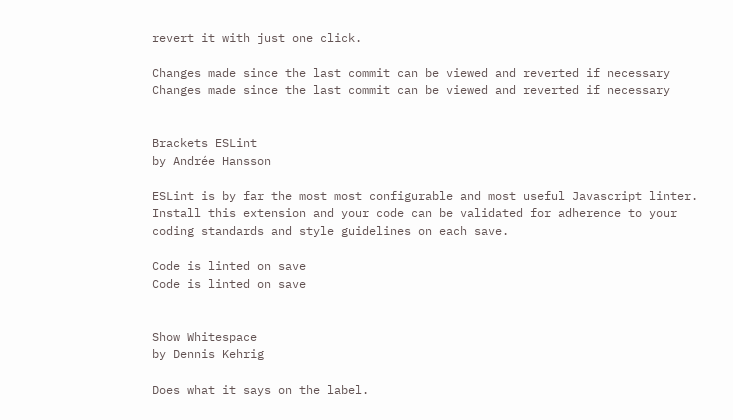revert it with just one click.

Changes made since the last commit can be viewed and reverted if necessary
Changes made since the last commit can be viewed and reverted if necessary


Brackets ESLint
by Andrée Hansson

ESLint is by far the most most configurable and most useful Javascript linter. Install this extension and your code can be validated for adherence to your coding standards and style guidelines on each save.

Code is linted on save
Code is linted on save


Show Whitespace
by Dennis Kehrig

Does what it says on the label.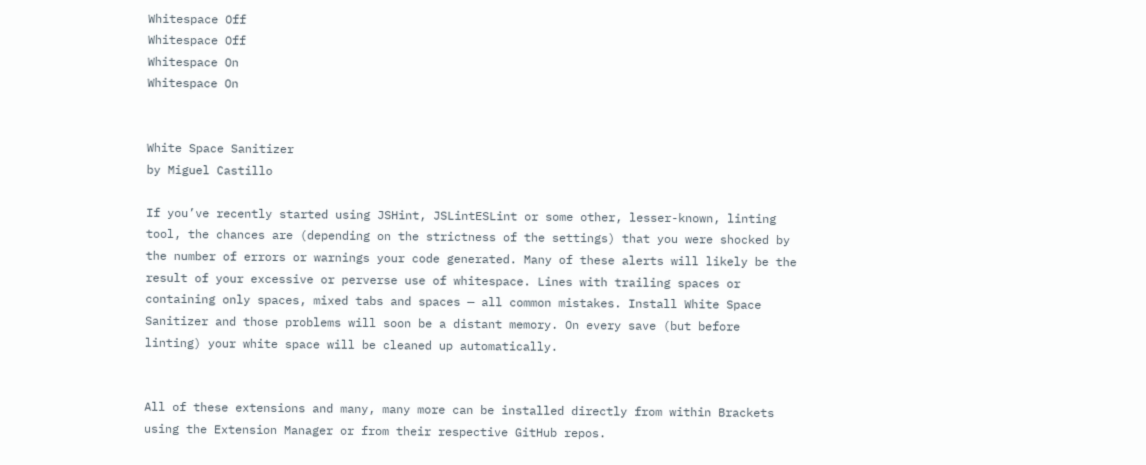Whitespace Off
Whitespace Off
Whitespace On
Whitespace On


White Space Sanitizer
by Miguel Castillo

If you’ve recently started using JSHint, JSLintESLint or some other, lesser-known, linting tool, the chances are (depending on the strictness of the settings) that you were shocked by the number of errors or warnings your code generated. Many of these alerts will likely be the result of your excessive or perverse use of whitespace. Lines with trailing spaces or containing only spaces, mixed tabs and spaces — all common mistakes. Install White Space Sanitizer and those problems will soon be a distant memory. On every save (but before linting) your white space will be cleaned up automatically.


All of these extensions and many, many more can be installed directly from within Brackets using the Extension Manager or from their respective GitHub repos.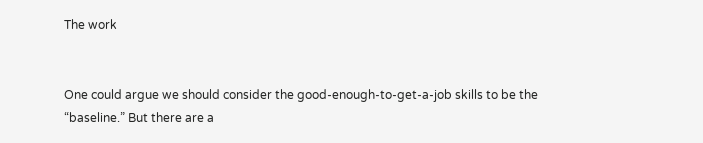The work


One could argue we should consider the good-enough-to-get-a-job skills to be the “baseline.” But there are a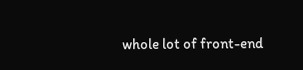whole lot of front-end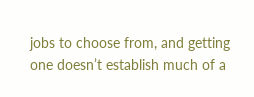jobs to choose from, and getting one doesn’t establish much of a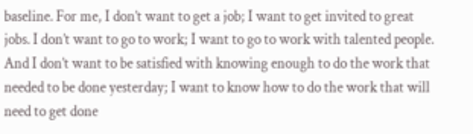baseline. For me, I don’t want to get a job; I want to get invited to great jobs. I don’t want to go to work; I want to go to work with talented people. And I don’t want to be satisfied with knowing enough to do the work that needed to be done yesterday; I want to know how to do the work that will need to get done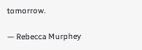tomorrow.

— Rebecca Murphey